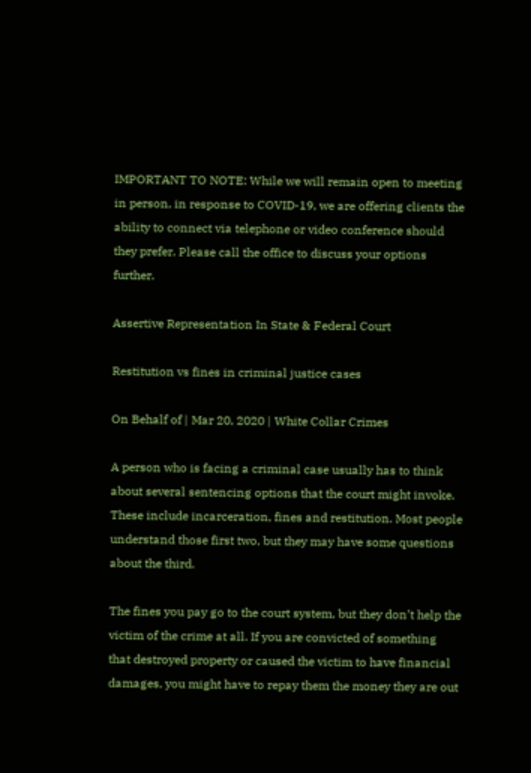IMPORTANT TO NOTE: While we will remain open to meeting in person, in response to COVID-19, we are offering clients the ability to connect via telephone or video conference should they prefer. Please call the office to discuss your options further.

Assertive Representation In State & Federal Court

Restitution vs fines in criminal justice cases

On Behalf of | Mar 20, 2020 | White Collar Crimes

A person who is facing a criminal case usually has to think about several sentencing options that the court might invoke. These include incarceration, fines and restitution. Most people understand those first two, but they may have some questions about the third.

The fines you pay go to the court system, but they don’t help the victim of the crime at all. If you are convicted of something that destroyed property or caused the victim to have financial damages, you might have to repay them the money they are out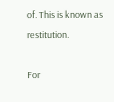of. This is known as restitution.

For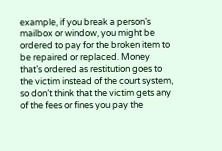example, if you break a person’s mailbox or window, you might be ordered to pay for the broken item to be repaired or replaced. Money that’s ordered as restitution goes to the victim instead of the court system, so don’t think that the victim gets any of the fees or fines you pay the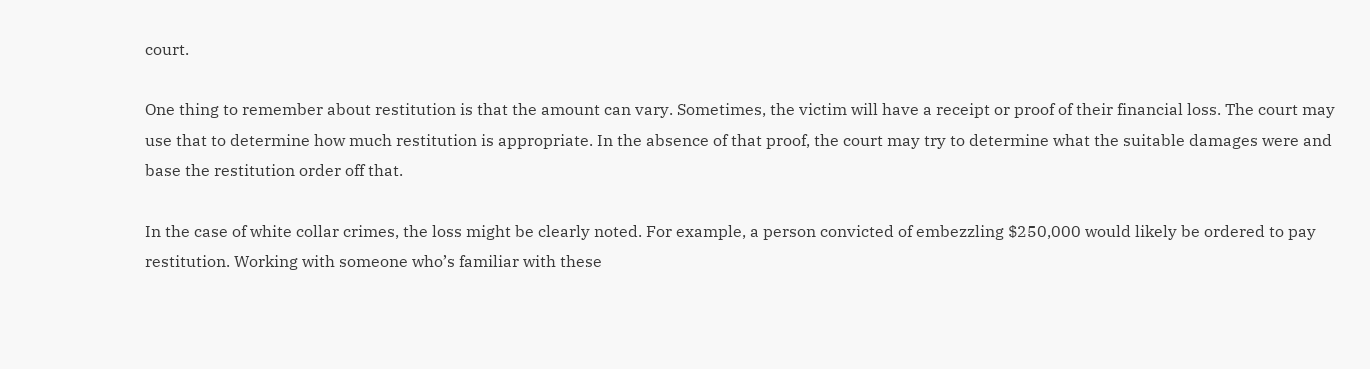court.

One thing to remember about restitution is that the amount can vary. Sometimes, the victim will have a receipt or proof of their financial loss. The court may use that to determine how much restitution is appropriate. In the absence of that proof, the court may try to determine what the suitable damages were and base the restitution order off that.

In the case of white collar crimes, the loss might be clearly noted. For example, a person convicted of embezzling $250,000 would likely be ordered to pay restitution. Working with someone who’s familiar with these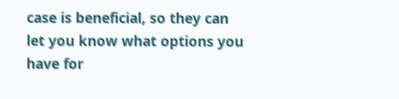case is beneficial, so they can let you know what options you have for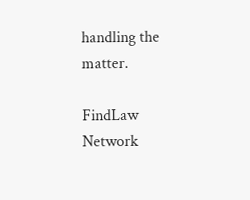handling the matter.

FindLaw Network